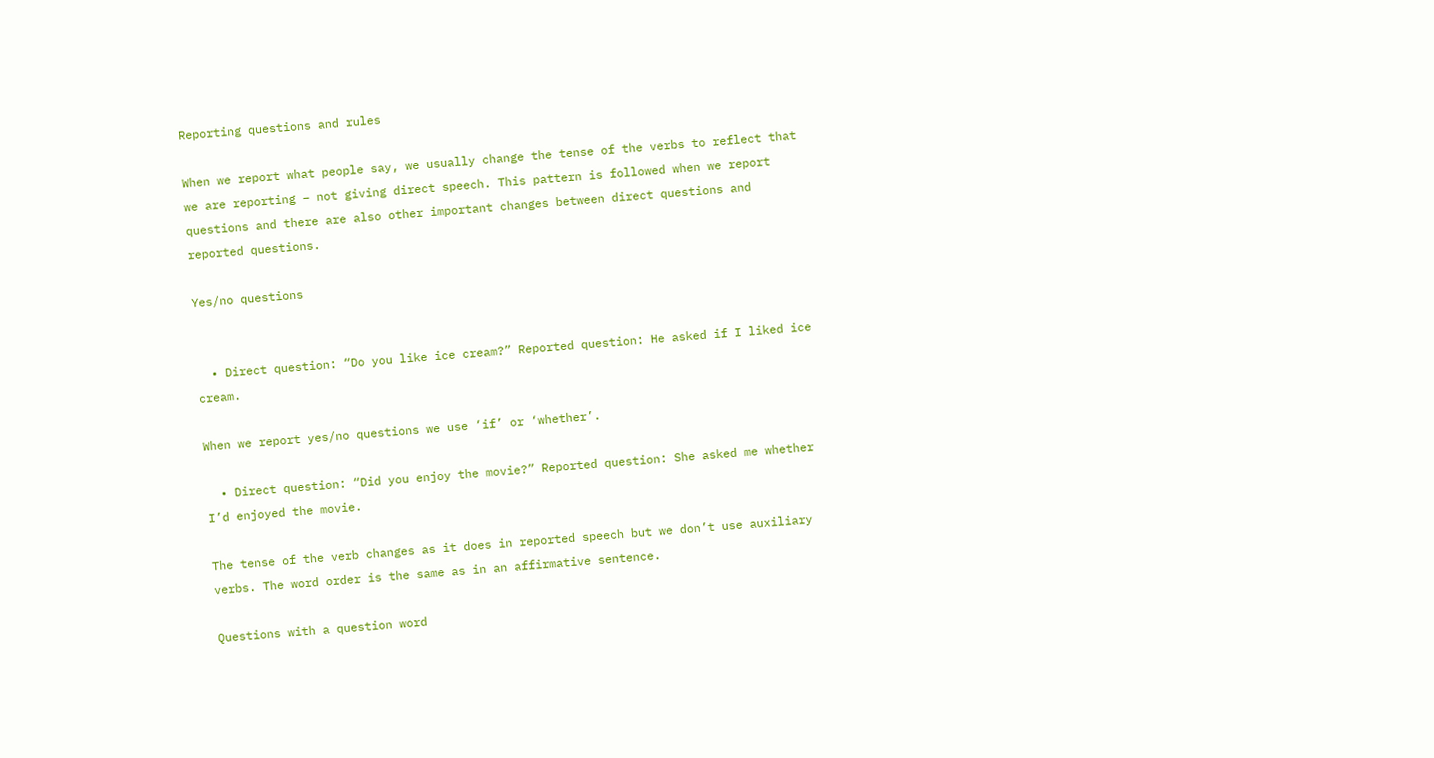Reporting questions and rules

When we report what people say, we usually change the tense of the verbs to reflect that we are reporting – not giving direct speech. This pattern is followed when we report questions and there are also other important changes between direct questions and reported questions.

Yes/no questions


  • Direct question: “Do you like ice cream?” Reported question: He asked if I liked ice cream.

When we report yes/no questions we use ‘if’ or ‘whether’.

  • Direct question: “Did you enjoy the movie?” Reported question: She asked me whether I’d enjoyed the movie.

The tense of the verb changes as it does in reported speech but we don’t use auxiliary verbs. The word order is the same as in an affirmative sentence.

Questions with a question word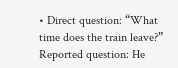• Direct question: “What time does the train leave?” Reported question: He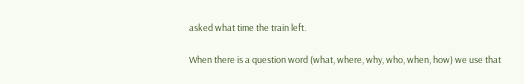asked what time the train left.

When there is a question word (what, where, why, who, when, how) we use that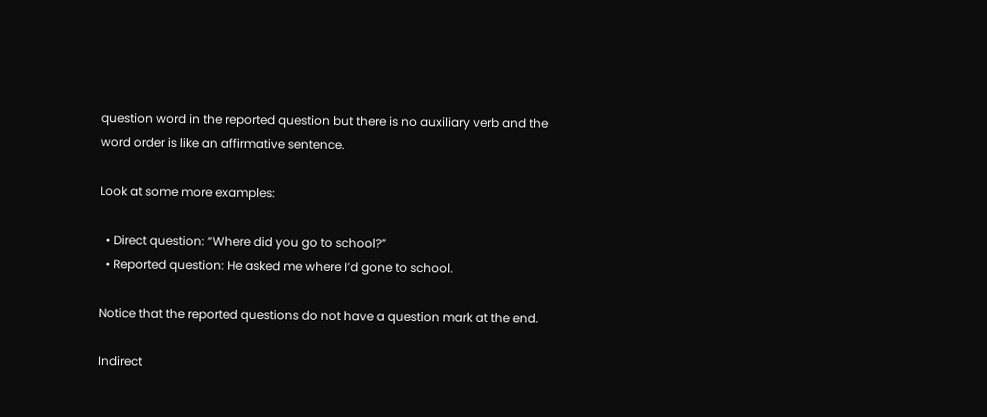question word in the reported question but there is no auxiliary verb and the word order is like an affirmative sentence.

Look at some more examples:

  • Direct question: “Where did you go to school?”
  • Reported question: He asked me where I’d gone to school.

Notice that the reported questions do not have a question mark at the end.

Indirect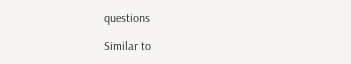questions

Similar to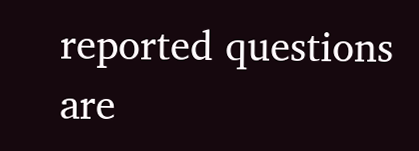reported questions are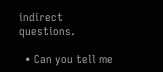indirect questions.

  • Can you tell me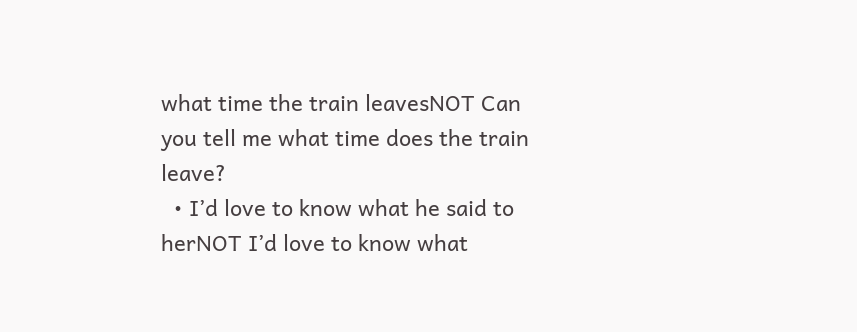what time the train leavesNOT Can you tell me what time does the train leave?
  • I’d love to know what he said to herNOT I’d love to know what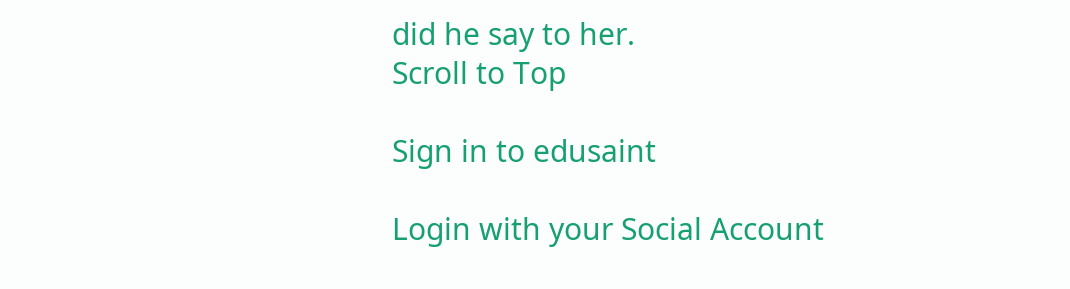did he say to her.
Scroll to Top

Sign in to edusaint

Login with your Social Account